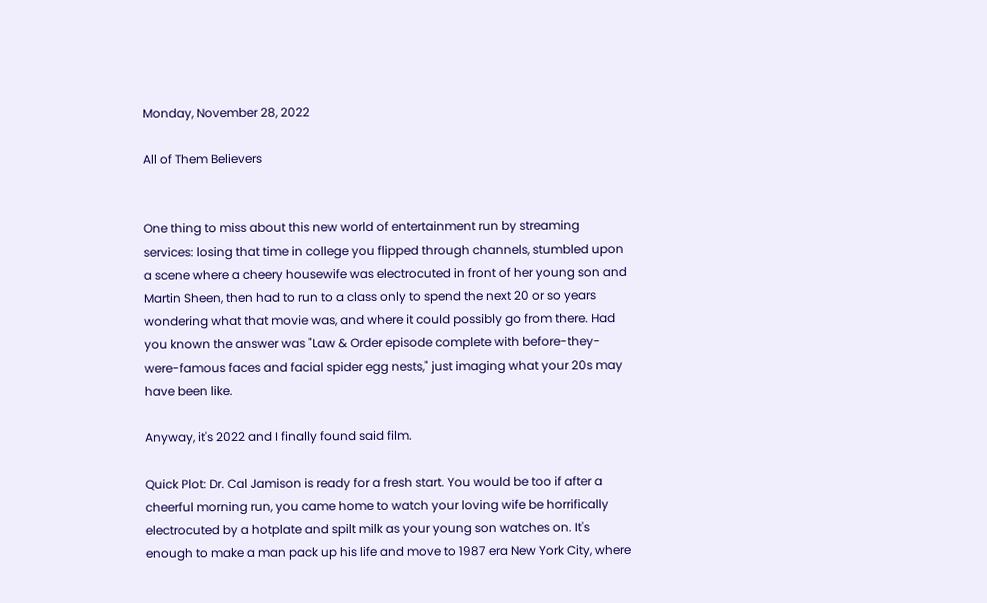Monday, November 28, 2022

All of Them Believers


One thing to miss about this new world of entertainment run by streaming services: losing that time in college you flipped through channels, stumbled upon a scene where a cheery housewife was electrocuted in front of her young son and Martin Sheen, then had to run to a class only to spend the next 20 or so years wondering what that movie was, and where it could possibly go from there. Had you known the answer was "Law & Order episode complete with before-they-were-famous faces and facial spider egg nests," just imaging what your 20s may have been like.

Anyway, it's 2022 and I finally found said film.

Quick Plot: Dr. Cal Jamison is ready for a fresh start. You would be too if after a cheerful morning run, you came home to watch your loving wife be horrifically electrocuted by a hotplate and spilt milk as your young son watches on. It's enough to make a man pack up his life and move to 1987 era New York City, where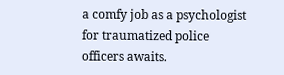a comfy job as a psychologist for traumatized police officers awaits.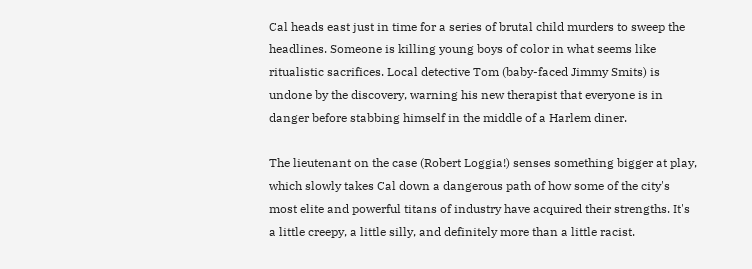Cal heads east just in time for a series of brutal child murders to sweep the headlines. Someone is killing young boys of color in what seems like ritualistic sacrifices. Local detective Tom (baby-faced Jimmy Smits) is undone by the discovery, warning his new therapist that everyone is in danger before stabbing himself in the middle of a Harlem diner.

The lieutenant on the case (Robert Loggia!) senses something bigger at play, which slowly takes Cal down a dangerous path of how some of the city's most elite and powerful titans of industry have acquired their strengths. It's a little creepy, a little silly, and definitely more than a little racist.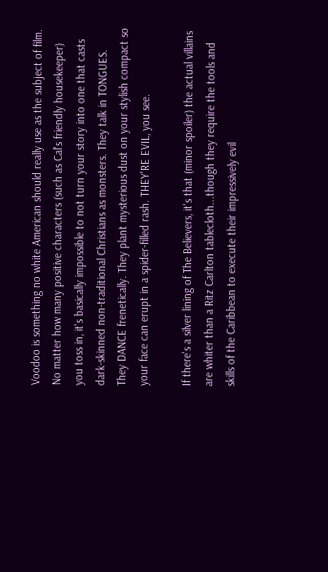Voodoo is something no white American should really use as the subject of film. No matter how many positive characters (such as Cal's friendly housekeeper) you toss in, it's basically impossible to not turn your story into one that casts dark-skinned non-traditional Christians as monsters. They talk in TONGUES. They DANCE frenetically. They plant mysterious dust on your stylish compact so your face can erupt in a spider-filled rash. THEY'RE EVIL, you see.

If there's a silver lining of The Believers, it's that (minor spoiler) the actual villains are whiter than a Ritz Carlton tablecloth...though they require the tools and skills of the Caribbean to execute their impressively evil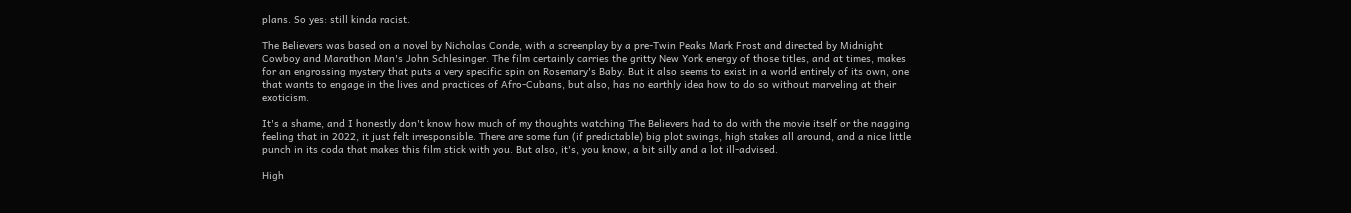plans. So yes: still kinda racist.

The Believers was based on a novel by Nicholas Conde, with a screenplay by a pre-Twin Peaks Mark Frost and directed by Midnight Cowboy and Marathon Man's John Schlesinger. The film certainly carries the gritty New York energy of those titles, and at times, makes for an engrossing mystery that puts a very specific spin on Rosemary's Baby. But it also seems to exist in a world entirely of its own, one that wants to engage in the lives and practices of Afro-Cubans, but also, has no earthly idea how to do so without marveling at their exoticism.

It's a shame, and I honestly don't know how much of my thoughts watching The Believers had to do with the movie itself or the nagging feeling that in 2022, it just felt irresponsible. There are some fun (if predictable) big plot swings, high stakes all around, and a nice little punch in its coda that makes this film stick with you. But also, it's, you know, a bit silly and a lot ill-advised.

High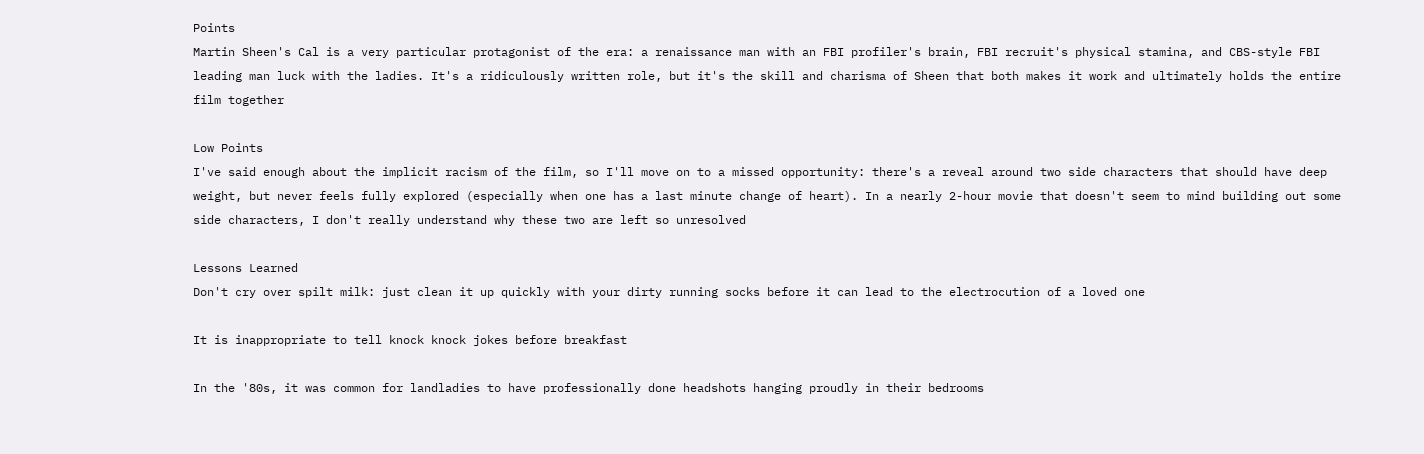Points
Martin Sheen's Cal is a very particular protagonist of the era: a renaissance man with an FBI profiler's brain, FBI recruit's physical stamina, and CBS-style FBI leading man luck with the ladies. It's a ridiculously written role, but it's the skill and charisma of Sheen that both makes it work and ultimately holds the entire film together

Low Points
I've said enough about the implicit racism of the film, so I'll move on to a missed opportunity: there's a reveal around two side characters that should have deep weight, but never feels fully explored (especially when one has a last minute change of heart). In a nearly 2-hour movie that doesn't seem to mind building out some side characters, I don't really understand why these two are left so unresolved

Lessons Learned
Don't cry over spilt milk: just clean it up quickly with your dirty running socks before it can lead to the electrocution of a loved one

It is inappropriate to tell knock knock jokes before breakfast

In the '80s, it was common for landladies to have professionally done headshots hanging proudly in their bedrooms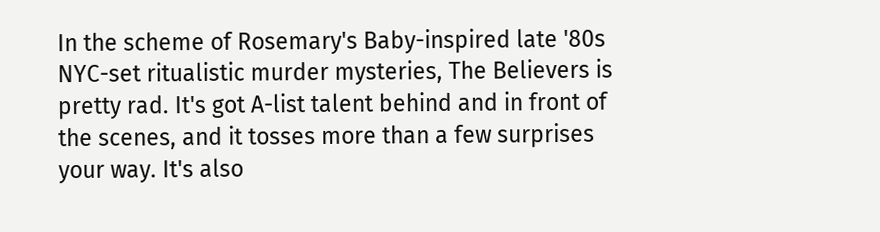In the scheme of Rosemary's Baby-inspired late '80s NYC-set ritualistic murder mysteries, The Believers is pretty rad. It's got A-list talent behind and in front of the scenes, and it tosses more than a few surprises your way. It's also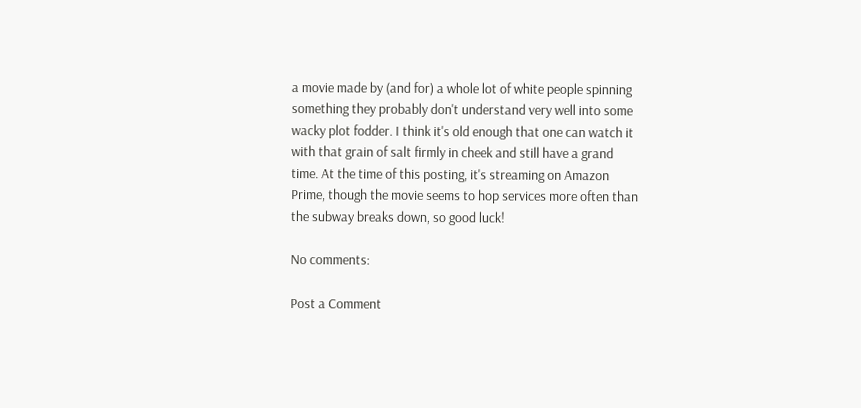a movie made by (and for) a whole lot of white people spinning something they probably don't understand very well into some wacky plot fodder. I think it's old enough that one can watch it with that grain of salt firmly in cheek and still have a grand time. At the time of this posting, it's streaming on Amazon Prime, though the movie seems to hop services more often than the subway breaks down, so good luck!

No comments:

Post a Comment